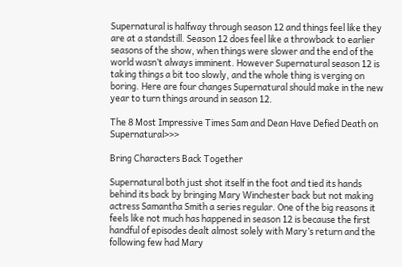Supernatural is halfway through season 12 and things feel like they are at a standstill. Season 12 does feel like a throwback to earlier seasons of the show, when things were slower and the end of the world wasn’t always imminent. However Supernatural season 12 is taking things a bit too slowly, and the whole thing is verging on boring. Here are four changes Supernatural should make in the new year to turn things around in season 12.

The 8 Most Impressive Times Sam and Dean Have Defied Death on Supernatural>>>

Bring Characters Back Together

Supernatural both just shot itself in the foot and tied its hands behind its back by bringing Mary Winchester back but not making actress Samantha Smith a series regular. One of the big reasons it feels like not much has happened in season 12 is because the first handful of episodes dealt almost solely with Mary’s return and the following few had Mary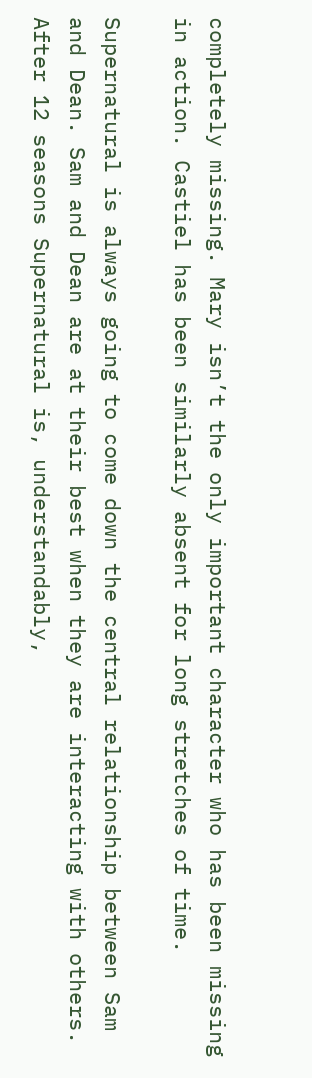completely missing. Mary isn’t the only important character who has been missing in action. Castiel has been similarly absent for long stretches of time.

Supernatural is always going to come down the central relationship between Sam and Dean. Sam and Dean are at their best when they are interacting with others. After 12 seasons Supernatural is, understandably,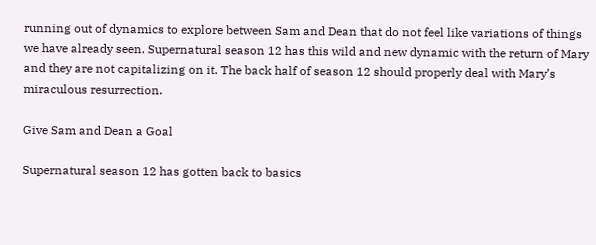running out of dynamics to explore between Sam and Dean that do not feel like variations of things we have already seen. Supernatural season 12 has this wild and new dynamic with the return of Mary and they are not capitalizing on it. The back half of season 12 should properly deal with Mary’s miraculous resurrection.

Give Sam and Dean a Goal

Supernatural season 12 has gotten back to basics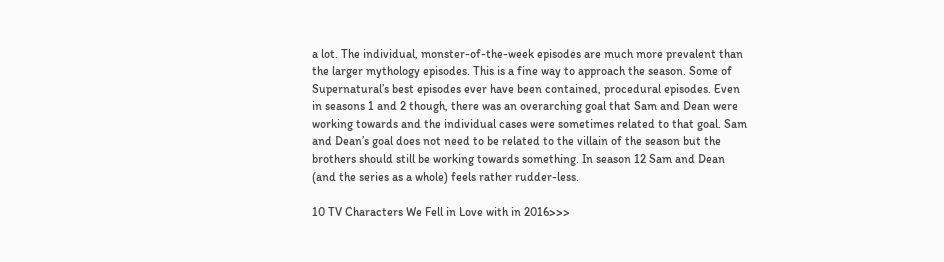a lot. The individual, monster-of-the-week episodes are much more prevalent than the larger mythology episodes. This is a fine way to approach the season. Some of Supernatural’s best episodes ever have been contained, procedural episodes. Even in seasons 1 and 2 though, there was an overarching goal that Sam and Dean were working towards and the individual cases were sometimes related to that goal. Sam and Dean’s goal does not need to be related to the villain of the season but the brothers should still be working towards something. In season 12 Sam and Dean (and the series as a whole) feels rather rudder-less.

10 TV Characters We Fell in Love with in 2016>>>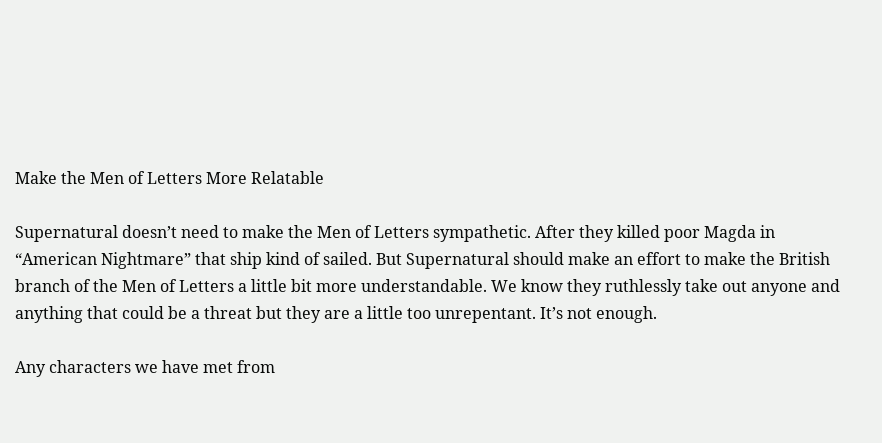Make the Men of Letters More Relatable

Supernatural doesn’t need to make the Men of Letters sympathetic. After they killed poor Magda in “American Nightmare” that ship kind of sailed. But Supernatural should make an effort to make the British branch of the Men of Letters a little bit more understandable. We know they ruthlessly take out anyone and anything that could be a threat but they are a little too unrepentant. It’s not enough.

Any characters we have met from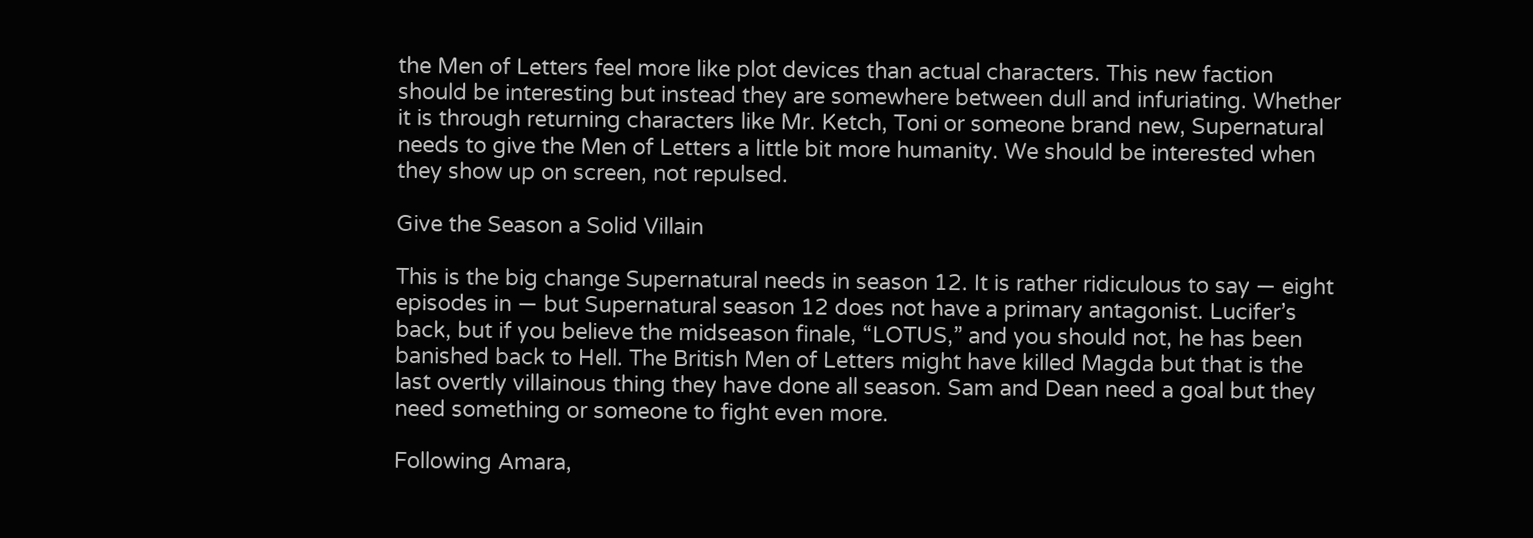the Men of Letters feel more like plot devices than actual characters. This new faction should be interesting but instead they are somewhere between dull and infuriating. Whether it is through returning characters like Mr. Ketch, Toni or someone brand new, Supernatural needs to give the Men of Letters a little bit more humanity. We should be interested when they show up on screen, not repulsed.

Give the Season a Solid Villain

This is the big change Supernatural needs in season 12. It is rather ridiculous to say — eight episodes in — but Supernatural season 12 does not have a primary antagonist. Lucifer’s back, but if you believe the midseason finale, “LOTUS,” and you should not, he has been banished back to Hell. The British Men of Letters might have killed Magda but that is the last overtly villainous thing they have done all season. Sam and Dean need a goal but they need something or someone to fight even more.

Following Amara,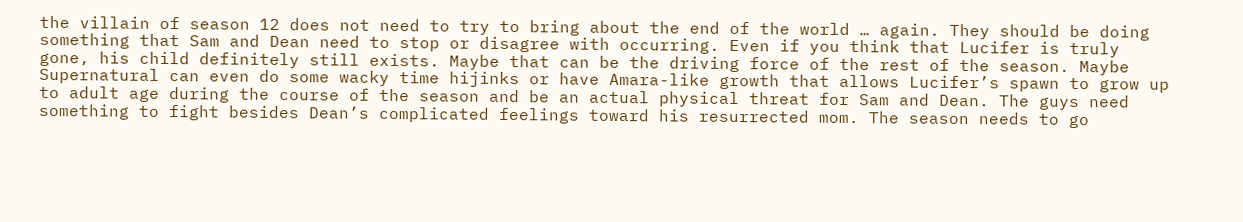the villain of season 12 does not need to try to bring about the end of the world … again. They should be doing something that Sam and Dean need to stop or disagree with occurring. Even if you think that Lucifer is truly gone, his child definitely still exists. Maybe that can be the driving force of the rest of the season. Maybe Supernatural can even do some wacky time hijinks or have Amara-like growth that allows Lucifer’s spawn to grow up to adult age during the course of the season and be an actual physical threat for Sam and Dean. The guys need something to fight besides Dean’s complicated feelings toward his resurrected mom. The season needs to go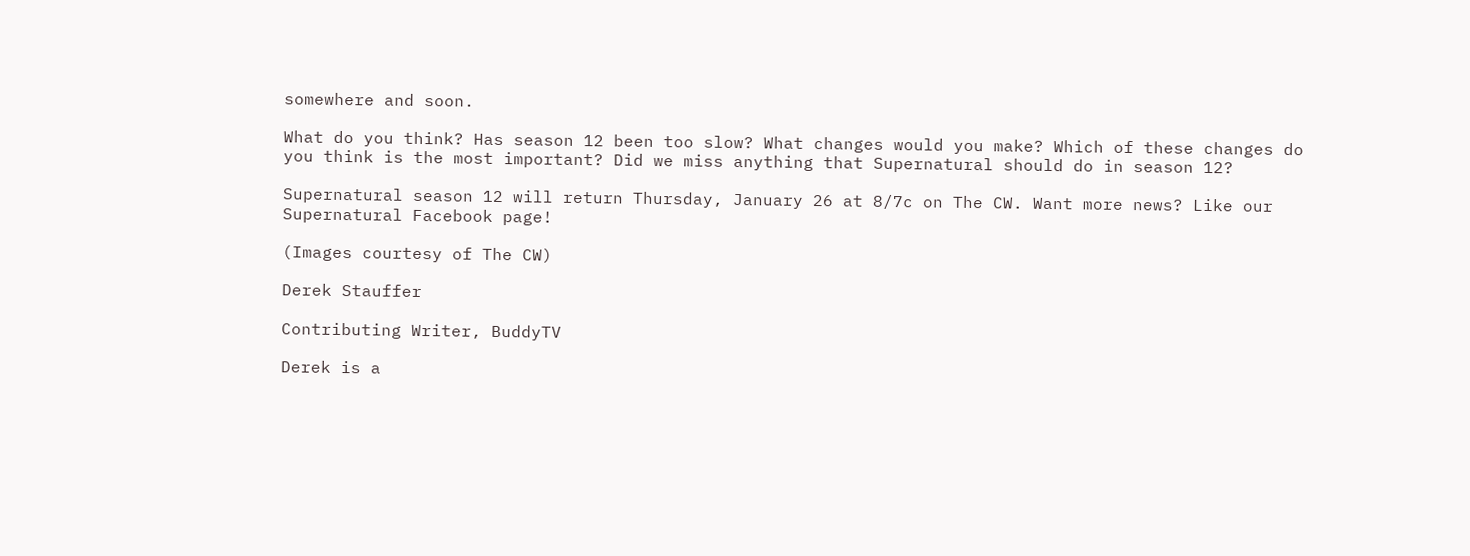somewhere and soon.

What do you think? Has season 12 been too slow? What changes would you make? Which of these changes do you think is the most important? Did we miss anything that Supernatural should do in season 12?

Supernatural season 12 will return Thursday, January 26 at 8/7c on The CW. Want more news? Like our Supernatural Facebook page!

(Images courtesy of The CW)

Derek Stauffer

Contributing Writer, BuddyTV

Derek is a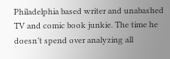Philadelphia based writer and unabashed TV and comic book junkie. The time he doesn’t spend over analyzing all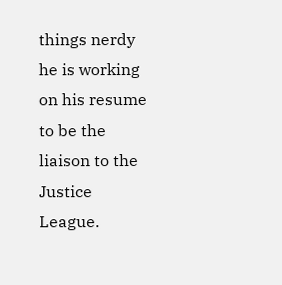things nerdy he is working on his resume to be the liaison to the Justice League.